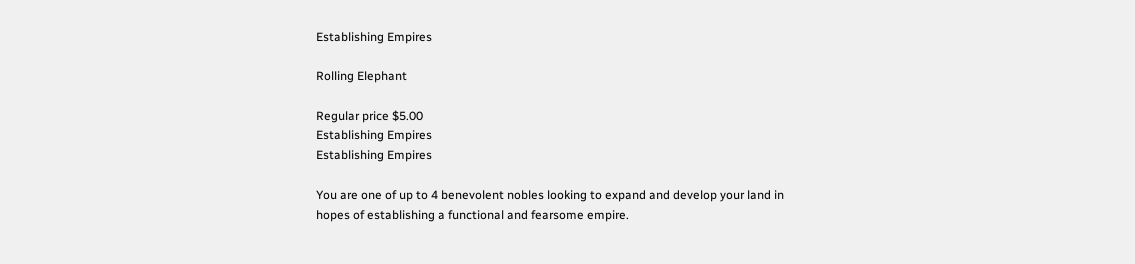Establishing Empires

Rolling Elephant

Regular price $5.00
Establishing Empires
Establishing Empires

You are one of up to 4 benevolent nobles looking to expand and develop your land in
hopes of establishing a functional and fearsome empire.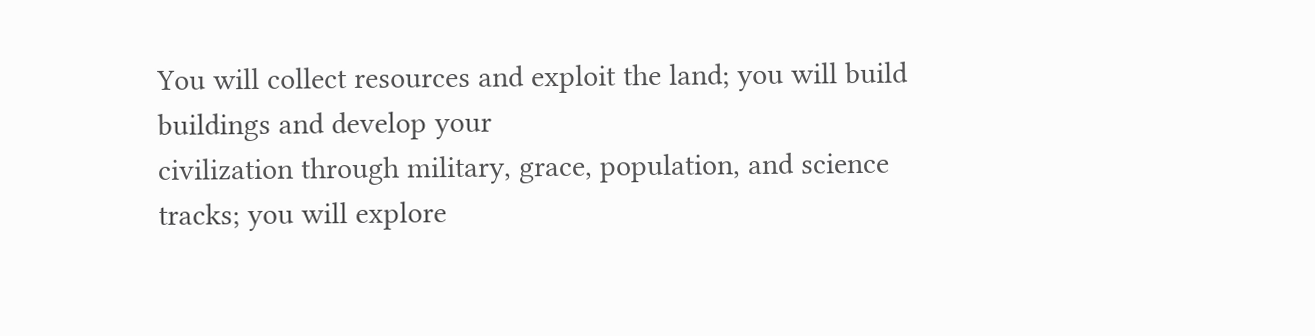You will collect resources and exploit the land; you will build buildings and develop your
civilization through military, grace, population, and science tracks; you will explore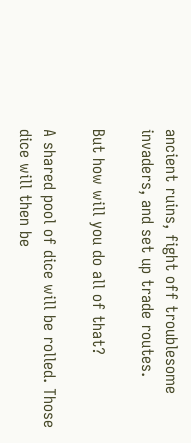ancient ruins, fight off troublesome invaders, and set up trade routes.

But how will you do all of that?

A shared pool of dice will be rolled. Those dice will then be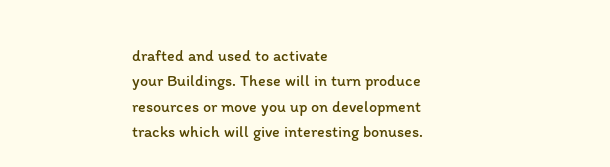drafted and used to activate
your Buildings. These will in turn produce resources or move you up on development
tracks which will give interesting bonuses.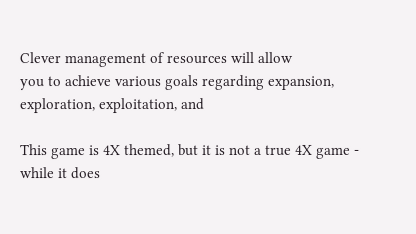Clever management of resources will allow
you to achieve various goals regarding expansion, exploration, exploitation, and

This game is 4X themed, but it is not a true 4X game - while it does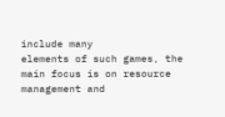include many
elements of such games, the main focus is on resource management and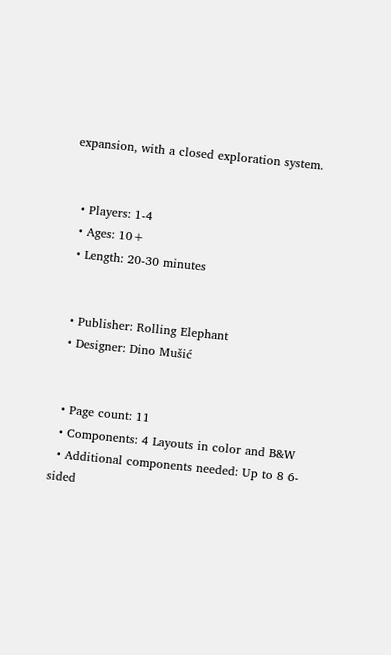expansion, with a closed exploration system.


  • Players: 1-4
  • Ages: 10+
  • Length: 20-30 minutes


  • Publisher: Rolling Elephant
  • Designer: Dino Mušić


  • Page count: 11
  • Components: 4 Layouts in color and B&W
  • Additional components needed: Up to 8 6-sided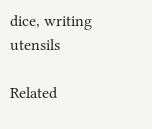dice, writing utensils

Related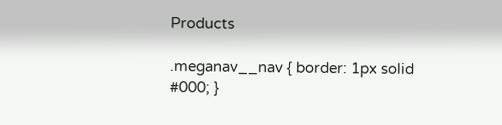Products

.meganav__nav { border: 1px solid #000; }